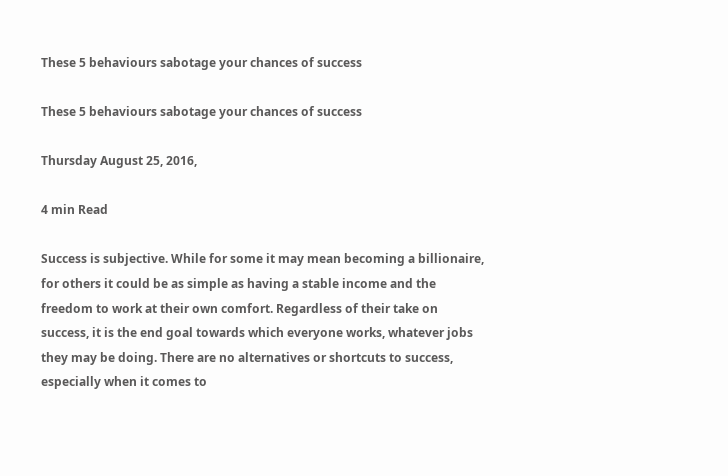These 5 behaviours sabotage your chances of success

These 5 behaviours sabotage your chances of success

Thursday August 25, 2016,

4 min Read

Success is subjective. While for some it may mean becoming a billionaire, for others it could be as simple as having a stable income and the freedom to work at their own comfort. Regardless of their take on success, it is the end goal towards which everyone works, whatever jobs they may be doing. There are no alternatives or shortcuts to success, especially when it comes to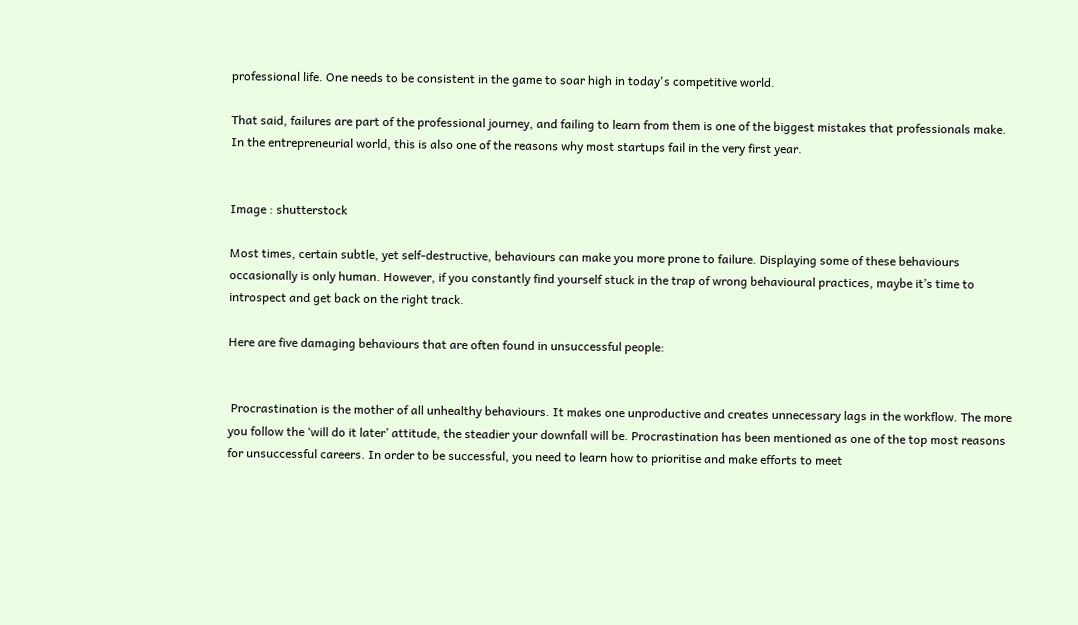professional life. One needs to be consistent in the game to soar high in today's competitive world.

That said, failures are part of the professional journey, and failing to learn from them is one of the biggest mistakes that professionals make. In the entrepreneurial world, this is also one of the reasons why most startups fail in the very first year.


Image : shutterstock

Most times, certain subtle, yet self-destructive, behaviours can make you more prone to failure. Displaying some of these behaviours occasionally is only human. However, if you constantly find yourself stuck in the trap of wrong behavioural practices, maybe it’s time to introspect and get back on the right track.

Here are five damaging behaviours that are often found in unsuccessful people:


 Procrastination is the mother of all unhealthy behaviours. It makes one unproductive and creates unnecessary lags in the workflow. The more you follow the ‘will do it later’ attitude, the steadier your downfall will be. Procrastination has been mentioned as one of the top most reasons for unsuccessful careers. In order to be successful, you need to learn how to prioritise and make efforts to meet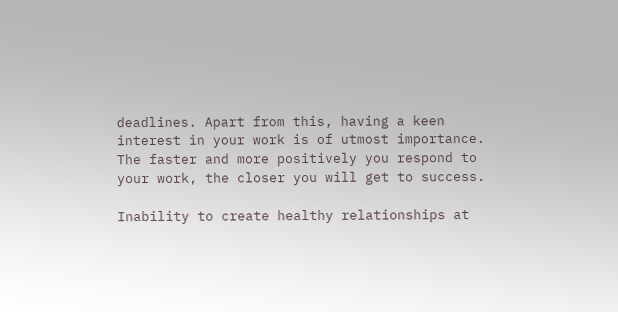deadlines. Apart from this, having a keen interest in your work is of utmost importance. The faster and more positively you respond to your work, the closer you will get to success.

Inability to create healthy relationships at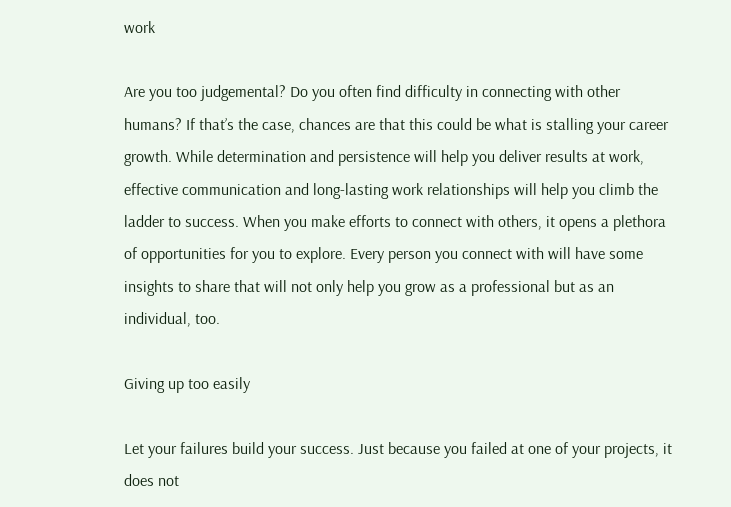work

Are you too judgemental? Do you often find difficulty in connecting with other humans? If that’s the case, chances are that this could be what is stalling your career growth. While determination and persistence will help you deliver results at work, effective communication and long-lasting work relationships will help you climb the ladder to success. When you make efforts to connect with others, it opens a plethora of opportunities for you to explore. Every person you connect with will have some insights to share that will not only help you grow as a professional but as an individual, too.

Giving up too easily

Let your failures build your success. Just because you failed at one of your projects, it does not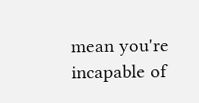mean you're incapable of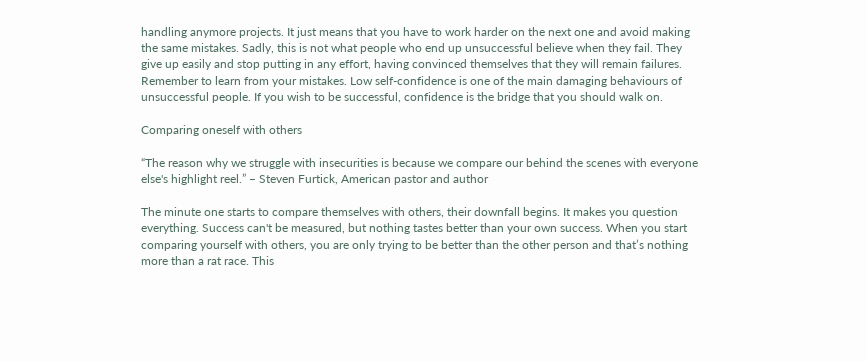handling anymore projects. It just means that you have to work harder on the next one and avoid making the same mistakes. Sadly, this is not what people who end up unsuccessful believe when they fail. They give up easily and stop putting in any effort, having convinced themselves that they will remain failures. Remember to learn from your mistakes. Low self-confidence is one of the main damaging behaviours of unsuccessful people. If you wish to be successful, confidence is the bridge that you should walk on.

Comparing oneself with others

“The reason why we struggle with insecurities is because we compare our behind the scenes with everyone else's highlight reel.” – Steven Furtick, American pastor and author

The minute one starts to compare themselves with others, their downfall begins. It makes you question everything. Success can't be measured, but nothing tastes better than your own success. When you start comparing yourself with others, you are only trying to be better than the other person and that’s nothing more than a rat race. This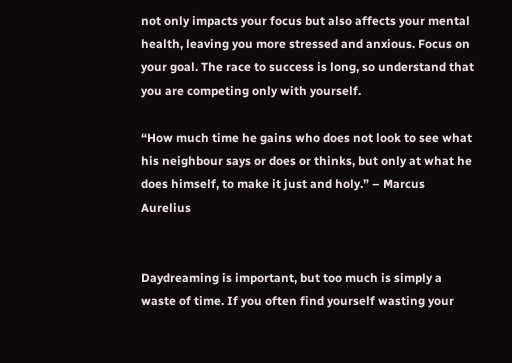not only impacts your focus but also affects your mental health, leaving you more stressed and anxious. Focus on your goal. The race to success is long, so understand that you are competing only with yourself.

“How much time he gains who does not look to see what his neighbour says or does or thinks, but only at what he does himself, to make it just and holy.” – Marcus Aurelius


Daydreaming is important, but too much is simply a waste of time. If you often find yourself wasting your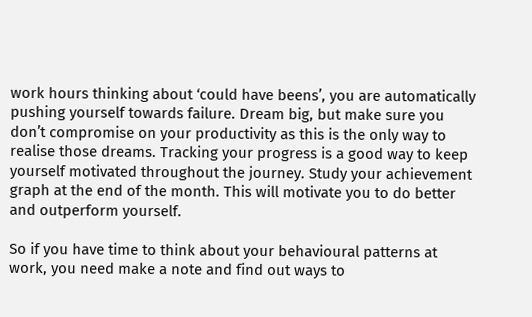work hours thinking about ‘could have beens’, you are automatically pushing yourself towards failure. Dream big, but make sure you don’t compromise on your productivity as this is the only way to realise those dreams. Tracking your progress is a good way to keep yourself motivated throughout the journey. Study your achievement graph at the end of the month. This will motivate you to do better and outperform yourself.

So if you have time to think about your behavioural patterns at work, you need make a note and find out ways to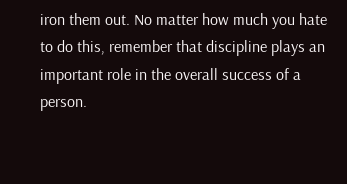iron them out. No matter how much you hate to do this, remember that discipline plays an important role in the overall success of a person.